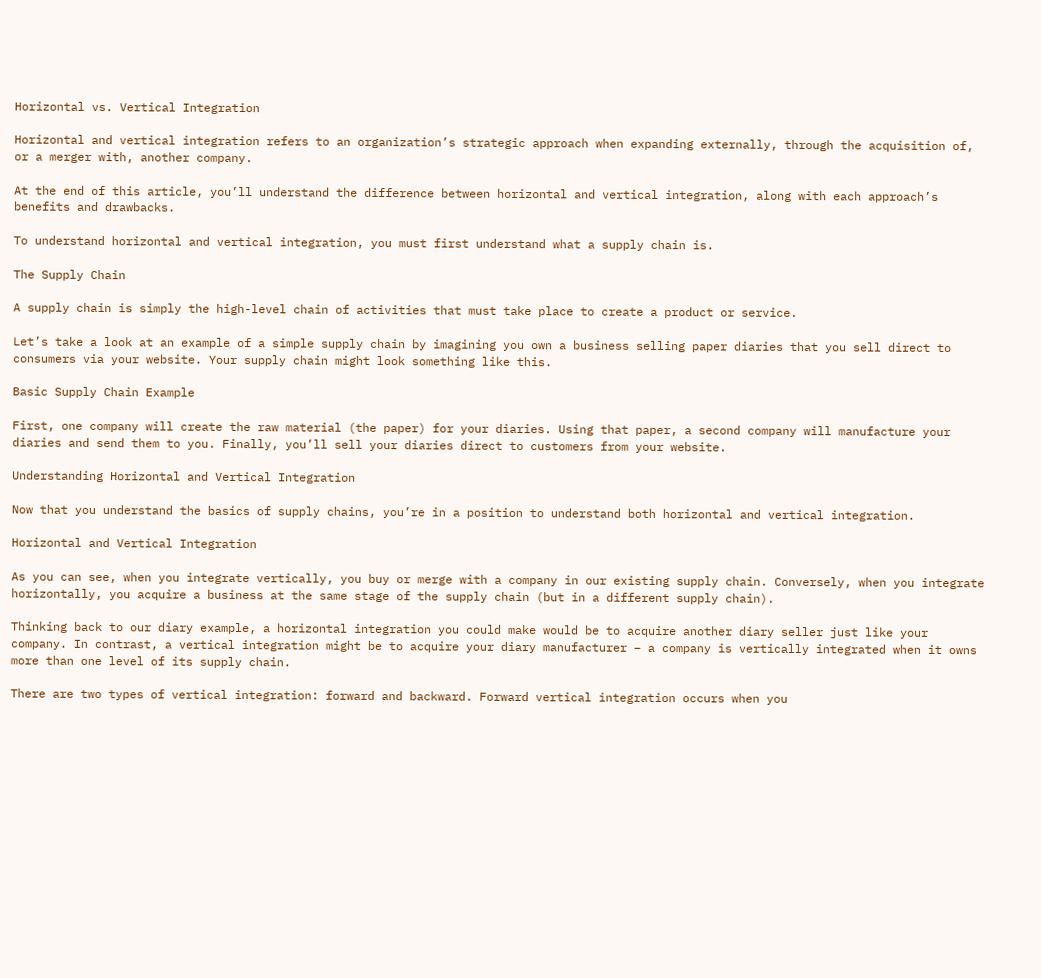Horizontal vs. Vertical Integration

Horizontal and vertical integration refers to an organization’s strategic approach when expanding externally, through the acquisition of, or a merger with, another company.

At the end of this article, you’ll understand the difference between horizontal and vertical integration, along with each approach’s benefits and drawbacks.

To understand horizontal and vertical integration, you must first understand what a supply chain is.

The Supply Chain

A supply chain is simply the high-level chain of activities that must take place to create a product or service.

Let’s take a look at an example of a simple supply chain by imagining you own a business selling paper diaries that you sell direct to consumers via your website. Your supply chain might look something like this.

Basic Supply Chain Example

First, one company will create the raw material (the paper) for your diaries. Using that paper, a second company will manufacture your diaries and send them to you. Finally, you’ll sell your diaries direct to customers from your website.

Understanding Horizontal and Vertical Integration

Now that you understand the basics of supply chains, you’re in a position to understand both horizontal and vertical integration.

Horizontal and Vertical Integration

As you can see, when you integrate vertically, you buy or merge with a company in our existing supply chain. Conversely, when you integrate horizontally, you acquire a business at the same stage of the supply chain (but in a different supply chain).

Thinking back to our diary example, a horizontal integration you could make would be to acquire another diary seller just like your company. In contrast, a vertical integration might be to acquire your diary manufacturer – a company is vertically integrated when it owns more than one level of its supply chain.

There are two types of vertical integration: forward and backward. Forward vertical integration occurs when you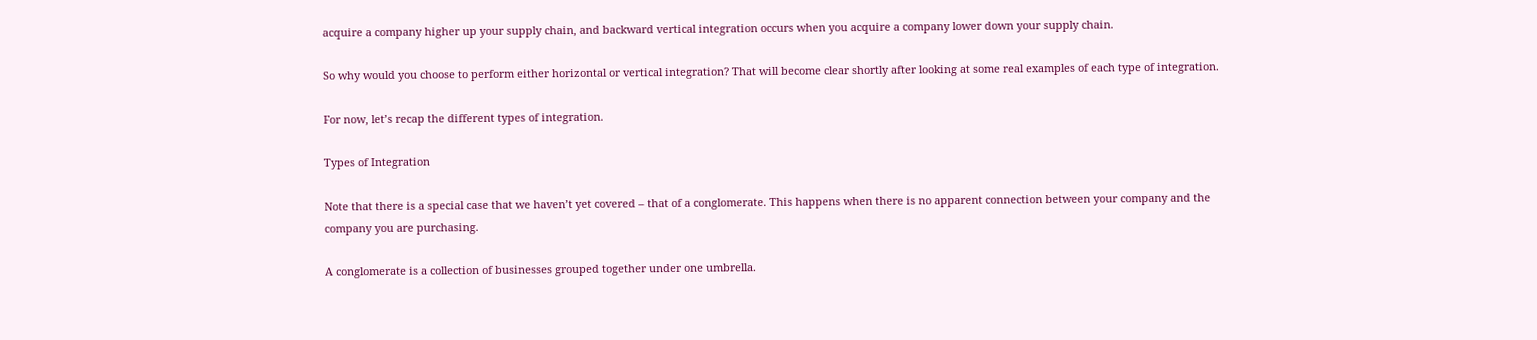acquire a company higher up your supply chain, and backward vertical integration occurs when you acquire a company lower down your supply chain.

So why would you choose to perform either horizontal or vertical integration? That will become clear shortly after looking at some real examples of each type of integration.

For now, let’s recap the different types of integration.

Types of Integration

Note that there is a special case that we haven’t yet covered – that of a conglomerate. This happens when there is no apparent connection between your company and the company you are purchasing.

A conglomerate is a collection of businesses grouped together under one umbrella.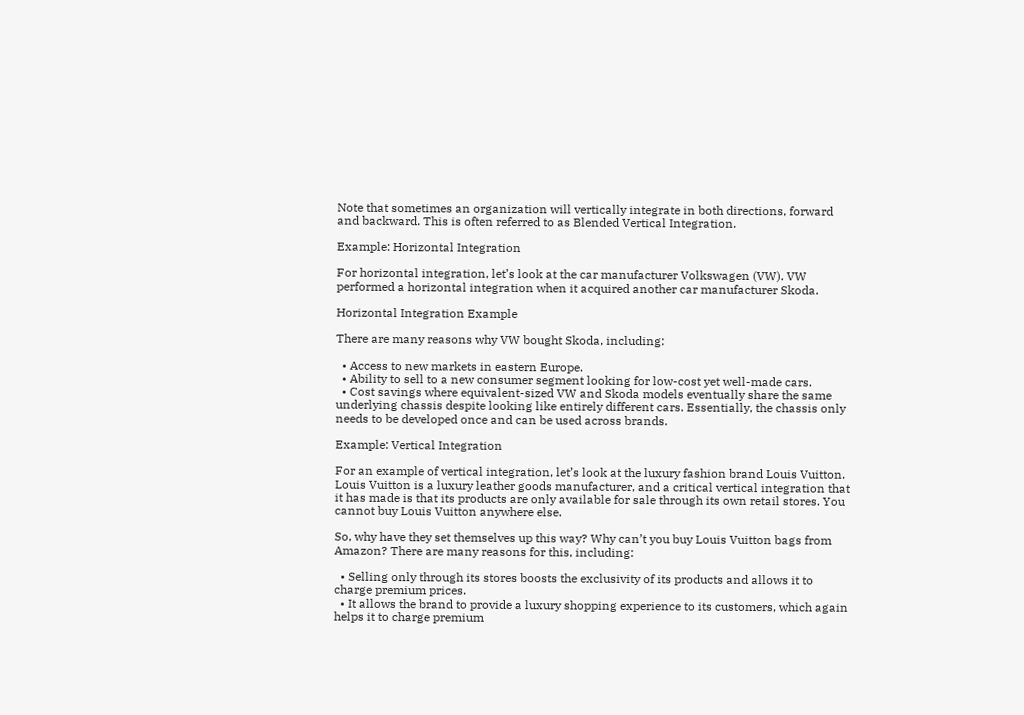Note that sometimes an organization will vertically integrate in both directions, forward and backward. This is often referred to as Blended Vertical Integration.

Example: Horizontal Integration

For horizontal integration, let’s look at the car manufacturer Volkswagen (VW). VW performed a horizontal integration when it acquired another car manufacturer Skoda.

Horizontal Integration Example

There are many reasons why VW bought Skoda, including:

  • Access to new markets in eastern Europe.
  • Ability to sell to a new consumer segment looking for low-cost yet well-made cars.
  • Cost savings where equivalent-sized VW and Skoda models eventually share the same underlying chassis despite looking like entirely different cars. Essentially, the chassis only needs to be developed once and can be used across brands.

Example: Vertical Integration

For an example of vertical integration, let’s look at the luxury fashion brand Louis Vuitton. Louis Vuitton is a luxury leather goods manufacturer, and a critical vertical integration that it has made is that its products are only available for sale through its own retail stores. You cannot buy Louis Vuitton anywhere else.

So, why have they set themselves up this way? Why can’t you buy Louis Vuitton bags from Amazon? There are many reasons for this, including:

  • Selling only through its stores boosts the exclusivity of its products and allows it to charge premium prices.
  • It allows the brand to provide a luxury shopping experience to its customers, which again helps it to charge premium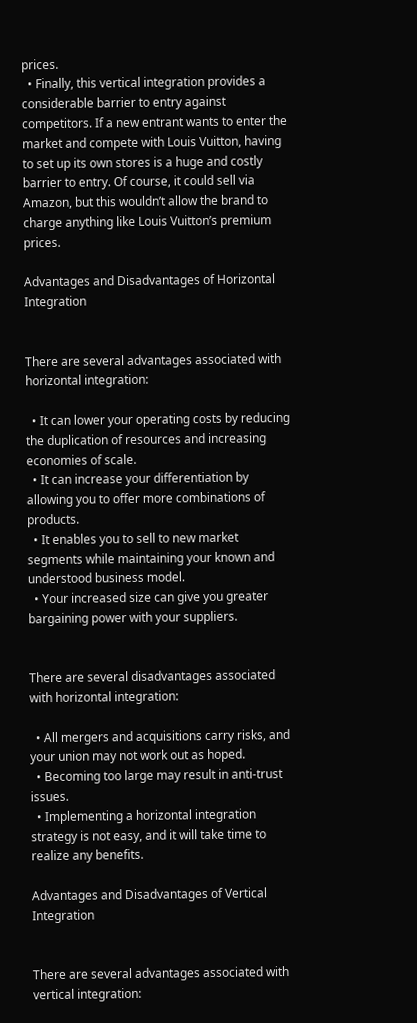prices.
  • Finally, this vertical integration provides a considerable barrier to entry against competitors. If a new entrant wants to enter the market and compete with Louis Vuitton, having to set up its own stores is a huge and costly barrier to entry. Of course, it could sell via Amazon, but this wouldn’t allow the brand to charge anything like Louis Vuitton’s premium prices.

Advantages and Disadvantages of Horizontal Integration


There are several advantages associated with horizontal integration:

  • It can lower your operating costs by reducing the duplication of resources and increasing economies of scale.
  • It can increase your differentiation by allowing you to offer more combinations of products.
  • It enables you to sell to new market segments while maintaining your known and understood business model.
  • Your increased size can give you greater bargaining power with your suppliers.


There are several disadvantages associated with horizontal integration:

  • All mergers and acquisitions carry risks, and your union may not work out as hoped.
  • Becoming too large may result in anti-trust issues.
  • Implementing a horizontal integration strategy is not easy, and it will take time to realize any benefits.

Advantages and Disadvantages of Vertical Integration


There are several advantages associated with vertical integration: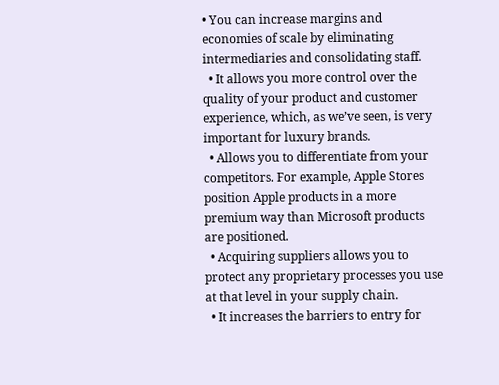• You can increase margins and economies of scale by eliminating intermediaries and consolidating staff.
  • It allows you more control over the quality of your product and customer experience, which, as we’ve seen, is very important for luxury brands.
  • Allows you to differentiate from your competitors. For example, Apple Stores position Apple products in a more premium way than Microsoft products are positioned.
  • Acquiring suppliers allows you to protect any proprietary processes you use at that level in your supply chain.
  • It increases the barriers to entry for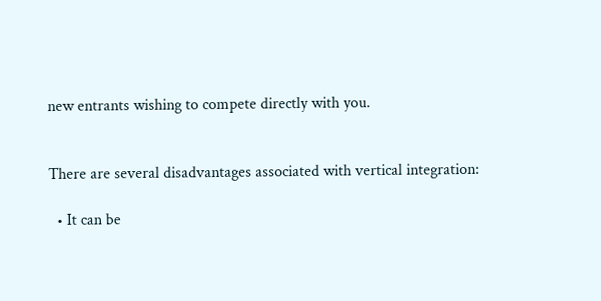new entrants wishing to compete directly with you.


There are several disadvantages associated with vertical integration:

  • It can be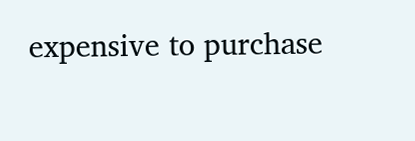expensive to purchase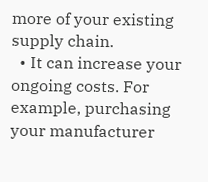more of your existing supply chain.
  • It can increase your ongoing costs. For example, purchasing your manufacturer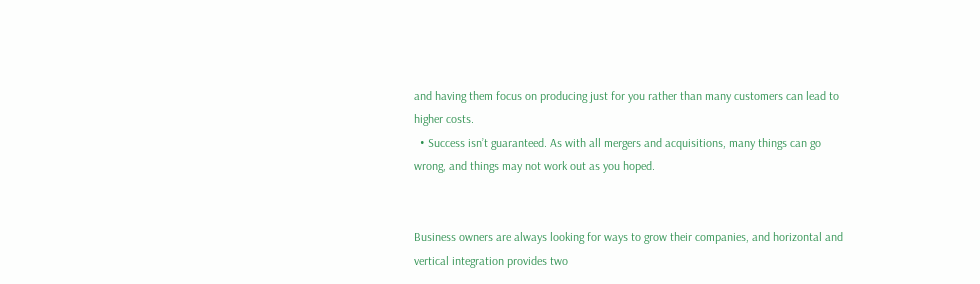and having them focus on producing just for you rather than many customers can lead to higher costs.
  • Success isn’t guaranteed. As with all mergers and acquisitions, many things can go wrong, and things may not work out as you hoped.


Business owners are always looking for ways to grow their companies, and horizontal and vertical integration provides two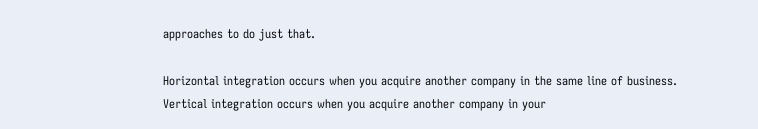approaches to do just that.

Horizontal integration occurs when you acquire another company in the same line of business. Vertical integration occurs when you acquire another company in your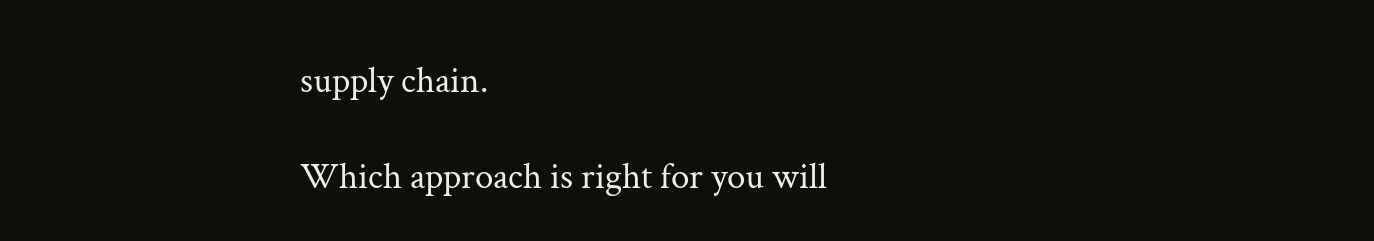supply chain.

Which approach is right for you will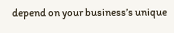depend on your business’s unique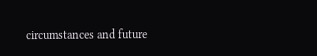circumstances and future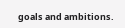goals and ambitions.